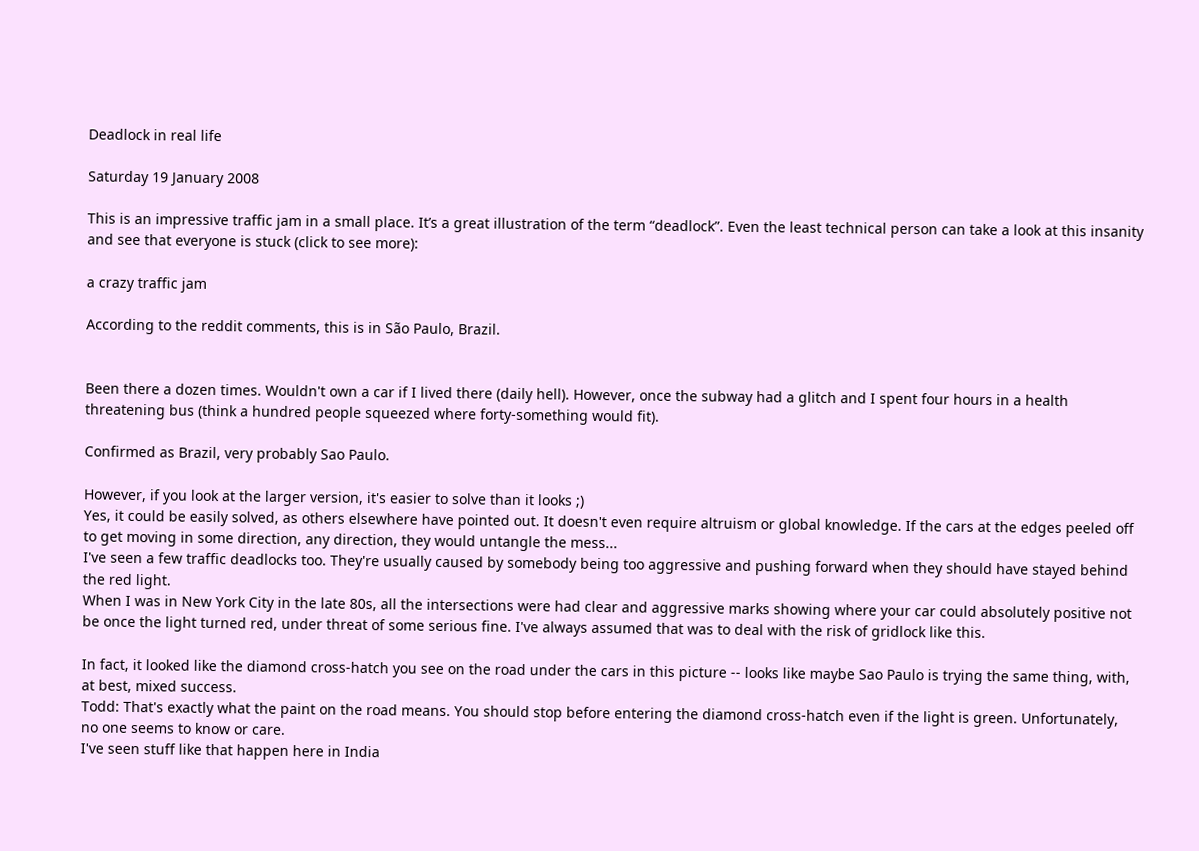Deadlock in real life

Saturday 19 January 2008

This is an impressive traffic jam in a small place. It’s a great illustration of the term “deadlock”. Even the least technical person can take a look at this insanity and see that everyone is stuck (click to see more):

a crazy traffic jam

According to the reddit comments, this is in São Paulo, Brazil.


Been there a dozen times. Wouldn't own a car if I lived there (daily hell). However, once the subway had a glitch and I spent four hours in a health threatening bus (think a hundred people squeezed where forty-something would fit).

Confirmed as Brazil, very probably Sao Paulo.

However, if you look at the larger version, it's easier to solve than it looks ;)
Yes, it could be easily solved, as others elsewhere have pointed out. It doesn't even require altruism or global knowledge. If the cars at the edges peeled off to get moving in some direction, any direction, they would untangle the mess...
I've seen a few traffic deadlocks too. They're usually caused by somebody being too aggressive and pushing forward when they should have stayed behind the red light.
When I was in New York City in the late 80s, all the intersections were had clear and aggressive marks showing where your car could absolutely positive not be once the light turned red, under threat of some serious fine. I've always assumed that was to deal with the risk of gridlock like this.

In fact, it looked like the diamond cross-hatch you see on the road under the cars in this picture -- looks like maybe Sao Paulo is trying the same thing, with, at best, mixed success.
Todd: That's exactly what the paint on the road means. You should stop before entering the diamond cross-hatch even if the light is green. Unfortunately, no one seems to know or care.
I've seen stuff like that happen here in India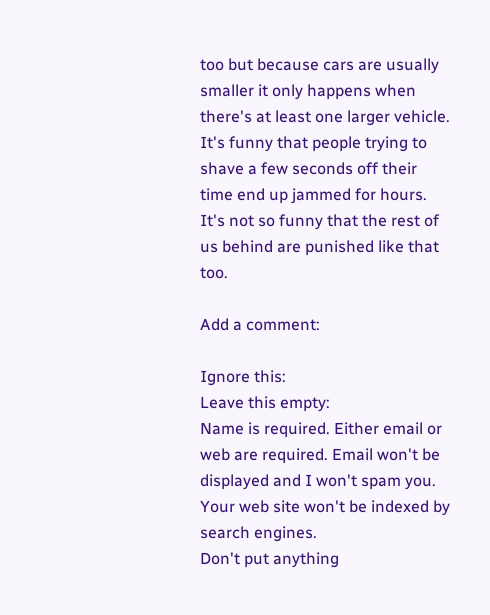too but because cars are usually smaller it only happens when there's at least one larger vehicle. It's funny that people trying to shave a few seconds off their time end up jammed for hours. It's not so funny that the rest of us behind are punished like that too.

Add a comment:

Ignore this:
Leave this empty:
Name is required. Either email or web are required. Email won't be displayed and I won't spam you. Your web site won't be indexed by search engines.
Don't put anything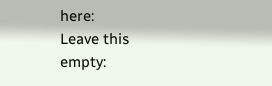here:
Leave this empty: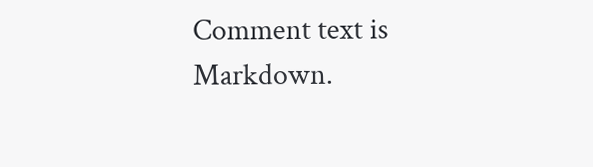Comment text is Markdown.